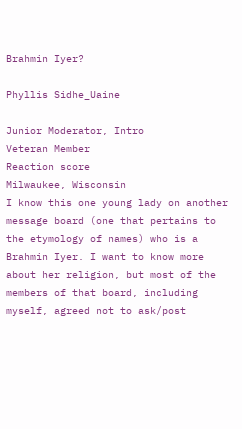Brahmin Iyer?

Phyllis Sidhe_Uaine

Junior Moderator, Intro
Veteran Member
Reaction score
Milwaukee, Wisconsin
I know this one young lady on another message board (one that pertains to the etymology of names) who is a Brahmin Iyer. I want to know more about her religion, but most of the members of that board, including myself, agreed not to ask/post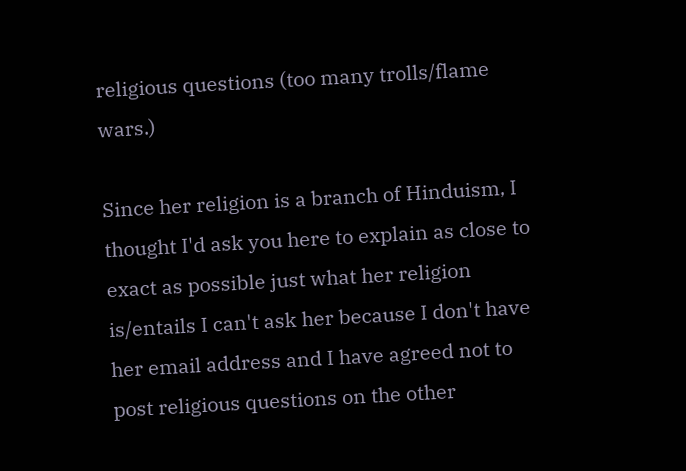religious questions (too many trolls/flame wars.)

Since her religion is a branch of Hinduism, I thought I'd ask you here to explain as close to exact as possible just what her religion is/entails I can't ask her because I don't have her email address and I have agreed not to post religious questions on the other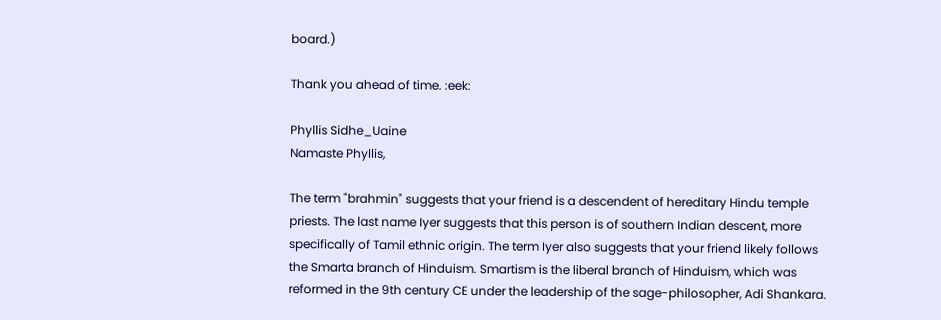board.)

Thank you ahead of time. :eek:

Phyllis Sidhe_Uaine
Namaste Phyllis,

The term "brahmin" suggests that your friend is a descendent of hereditary Hindu temple priests. The last name Iyer suggests that this person is of southern Indian descent, more specifically of Tamil ethnic origin. The term Iyer also suggests that your friend likely follows the Smarta branch of Hinduism. Smartism is the liberal branch of Hinduism, which was reformed in the 9th century CE under the leadership of the sage-philosopher, Adi Shankara.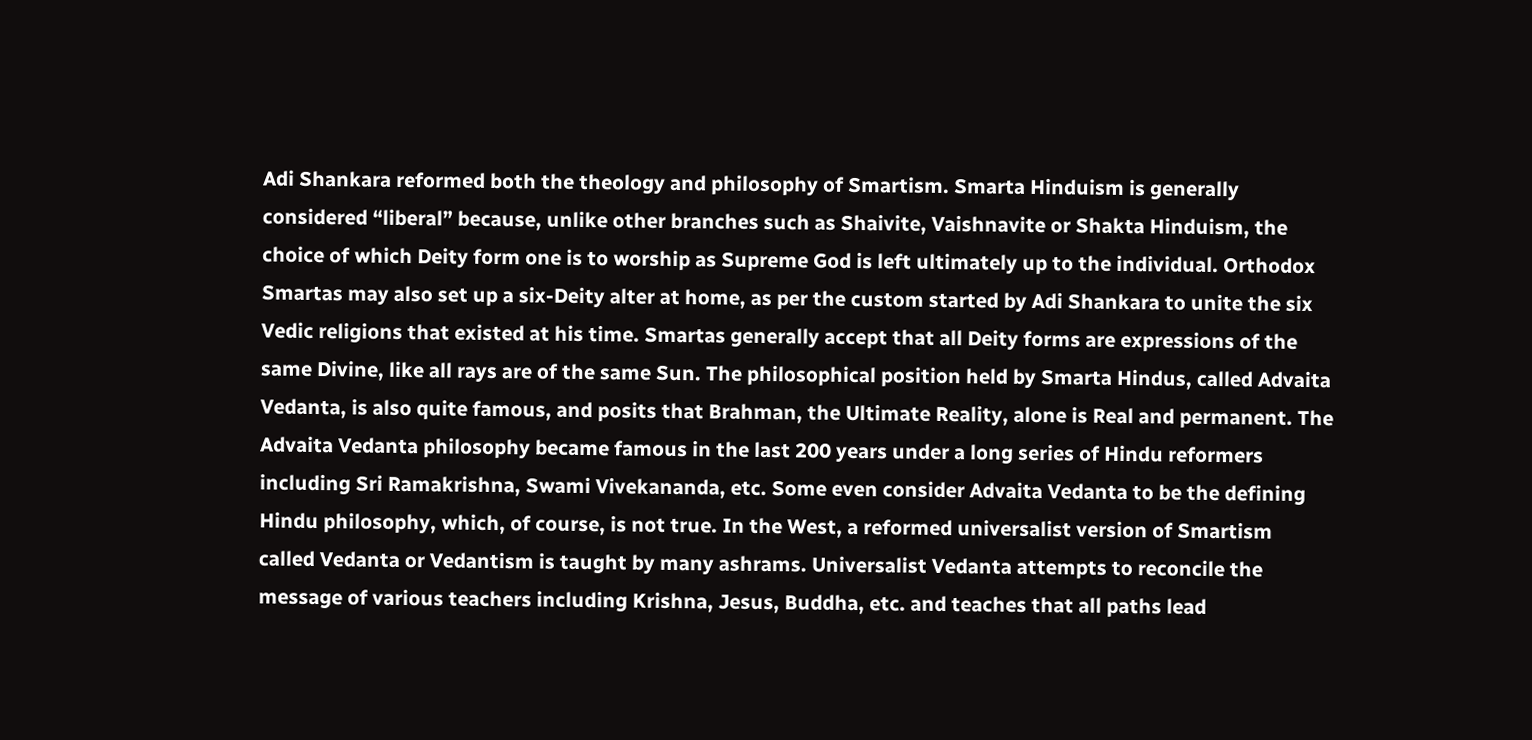Adi Shankara reformed both the theology and philosophy of Smartism. Smarta Hinduism is generally considered “liberal” because, unlike other branches such as Shaivite, Vaishnavite or Shakta Hinduism, the choice of which Deity form one is to worship as Supreme God is left ultimately up to the individual. Orthodox Smartas may also set up a six-Deity alter at home, as per the custom started by Adi Shankara to unite the six Vedic religions that existed at his time. Smartas generally accept that all Deity forms are expressions of the same Divine, like all rays are of the same Sun. The philosophical position held by Smarta Hindus, called Advaita Vedanta, is also quite famous, and posits that Brahman, the Ultimate Reality, alone is Real and permanent. The Advaita Vedanta philosophy became famous in the last 200 years under a long series of Hindu reformers including Sri Ramakrishna, Swami Vivekananda, etc. Some even consider Advaita Vedanta to be the defining Hindu philosophy, which, of course, is not true. In the West, a reformed universalist version of Smartism called Vedanta or Vedantism is taught by many ashrams. Universalist Vedanta attempts to reconcile the message of various teachers including Krishna, Jesus, Buddha, etc. and teaches that all paths lead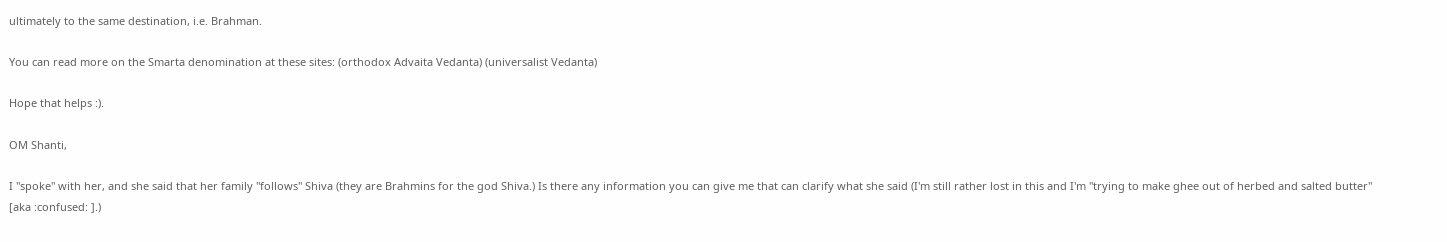ultimately to the same destination, i.e. Brahman.

You can read more on the Smarta denomination at these sites: (orthodox Advaita Vedanta) (universalist Vedanta)

Hope that helps :).

OM Shanti,

I "spoke" with her, and she said that her family "follows" Shiva (they are Brahmins for the god Shiva.) Is there any information you can give me that can clarify what she said (I'm still rather lost in this and I'm "trying to make ghee out of herbed and salted butter" [aka :confused: ].)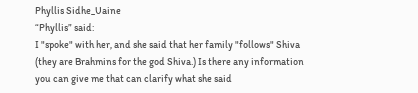Phyllis Sidhe_Uaine
“Phyllis” said:
I "spoke" with her, and she said that her family "follows" Shiva (they are Brahmins for the god Shiva.) Is there any information you can give me that can clarify what she said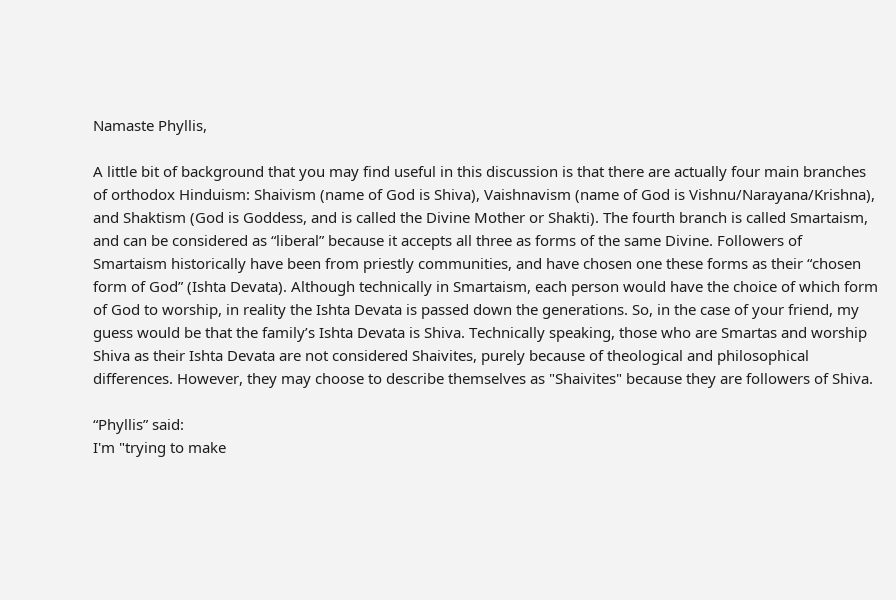Namaste Phyllis,

A little bit of background that you may find useful in this discussion is that there are actually four main branches of orthodox Hinduism: Shaivism (name of God is Shiva), Vaishnavism (name of God is Vishnu/Narayana/Krishna), and Shaktism (God is Goddess, and is called the Divine Mother or Shakti). The fourth branch is called Smartaism, and can be considered as “liberal” because it accepts all three as forms of the same Divine. Followers of Smartaism historically have been from priestly communities, and have chosen one these forms as their “chosen form of God” (Ishta Devata). Although technically in Smartaism, each person would have the choice of which form of God to worship, in reality the Ishta Devata is passed down the generations. So, in the case of your friend, my guess would be that the family’s Ishta Devata is Shiva. Technically speaking, those who are Smartas and worship Shiva as their Ishta Devata are not considered Shaivites, purely because of theological and philosophical differences. However, they may choose to describe themselves as "Shaivites" because they are followers of Shiva.

“Phyllis” said:
I'm "trying to make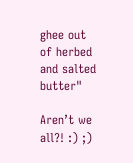ghee out of herbed and salted butter"

Aren’t we all?! :) ;)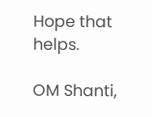Hope that helps.

OM Shanti,